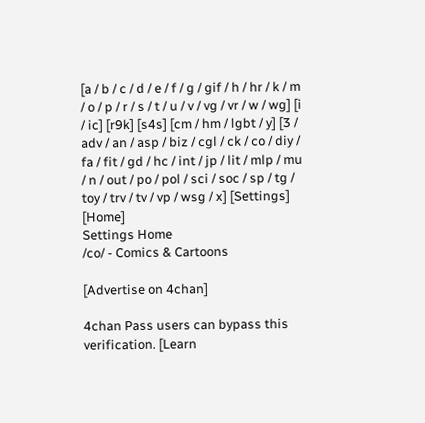[a / b / c / d / e / f / g / gif / h / hr / k / m / o / p / r / s / t / u / v / vg / vr / w / wg] [i / ic] [r9k] [s4s] [cm / hm / lgbt / y] [3 / adv / an / asp / biz / cgl / ck / co / diy / fa / fit / gd / hc / int / jp / lit / mlp / mu / n / out / po / pol / sci / soc / sp / tg / toy / trv / tv / vp / wsg / x] [Settings] [Home]
Settings Home
/co/ - Comics & Cartoons

[Advertise on 4chan]

4chan Pass users can bypass this verification. [Learn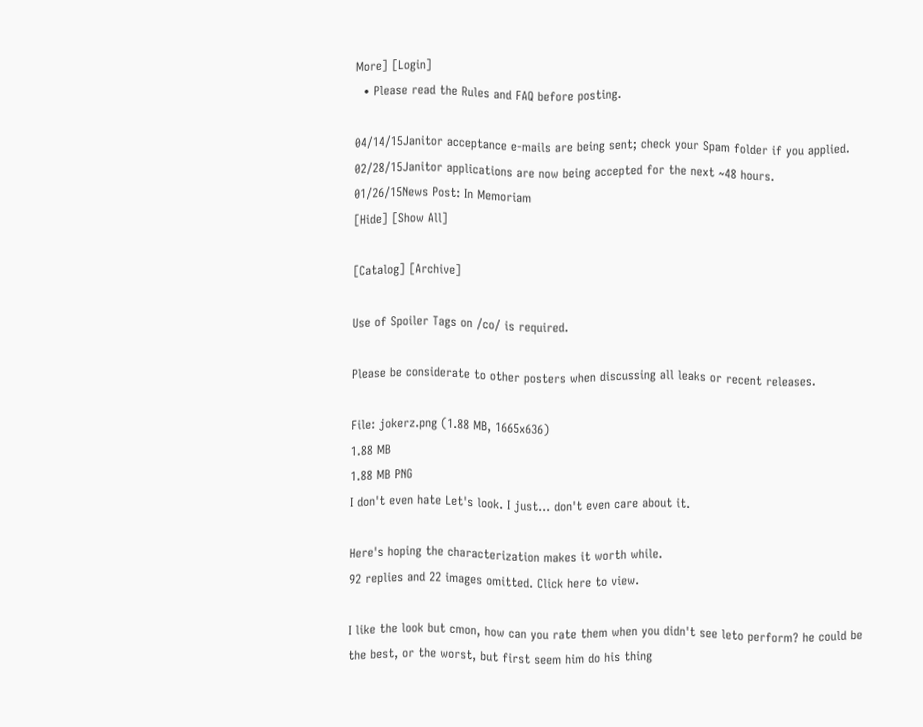More] [Login]
  • Please read the Rules and FAQ before posting.

04/14/15Janitor acceptance e-mails are being sent; check your Spam folder if you applied.
02/28/15Janitor applications are now being accepted for the next ~48 hours.
01/26/15News Post: In Memoriam
[Hide] [Show All]

[Catalog] [Archive]

Use of Spoiler Tags on /co/ is required.

Please be considerate to other posters when discussing all leaks or recent releases.

File: jokerz.png (1.88 MB, 1665x636)
1.88 MB
1.88 MB PNG
I don't even hate Let's look. I just... don't even care about it.

Here's hoping the characterization makes it worth while.
92 replies and 22 images omitted. Click here to view.

I like the look but cmon, how can you rate them when you didn't see leto perform? he could be the best, or the worst, but first seem him do his thing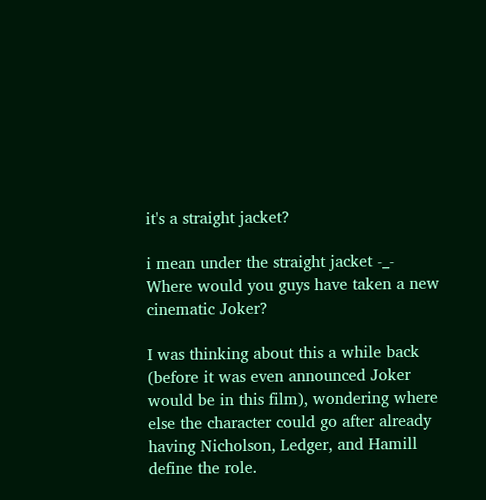it's a straight jacket?

i mean under the straight jacket -_-
Where would you guys have taken a new cinematic Joker?

I was thinking about this a while back (before it was even announced Joker would be in this film), wondering where else the character could go after already having Nicholson, Ledger, and Hamill define the role.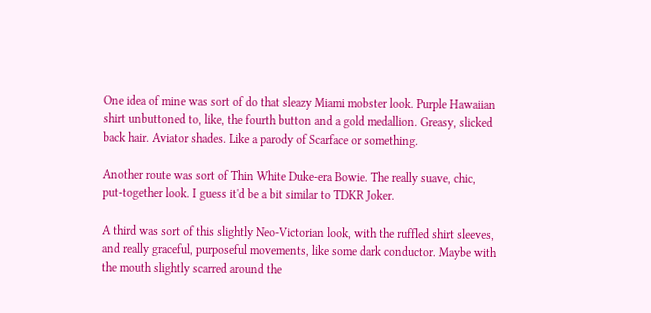One idea of mine was sort of do that sleazy Miami mobster look. Purple Hawaiian shirt unbuttoned to, like, the fourth button and a gold medallion. Greasy, slicked back hair. Aviator shades. Like a parody of Scarface or something.

Another route was sort of Thin White Duke-era Bowie. The really suave, chic, put-together look. I guess it'd be a bit similar to TDKR Joker.

A third was sort of this slightly Neo-Victorian look, with the ruffled shirt sleeves, and really graceful, purposeful movements, like some dark conductor. Maybe with the mouth slightly scarred around the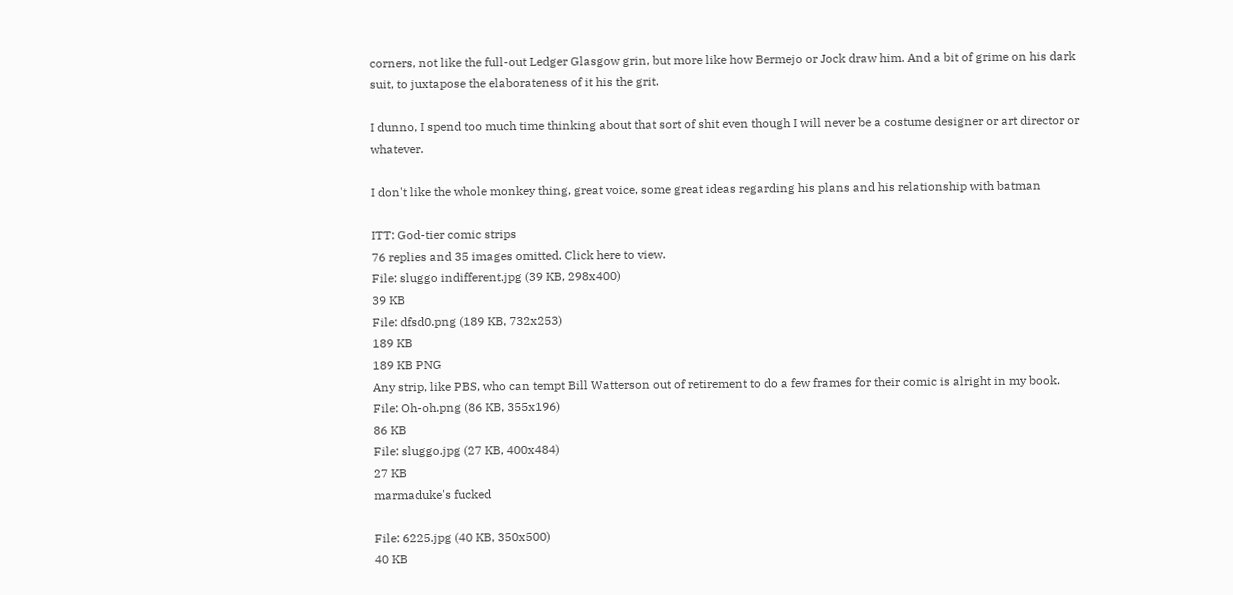corners, not like the full-out Ledger Glasgow grin, but more like how Bermejo or Jock draw him. And a bit of grime on his dark suit, to juxtapose the elaborateness of it his the grit.

I dunno, I spend too much time thinking about that sort of shit even though I will never be a costume designer or art director or whatever.

I don't like the whole monkey thing, great voice, some great ideas regarding his plans and his relationship with batman

ITT: God-tier comic strips
76 replies and 35 images omitted. Click here to view.
File: sluggo indifferent.jpg (39 KB, 298x400)
39 KB
File: dfsd0.png (189 KB, 732x253)
189 KB
189 KB PNG
Any strip, like PBS, who can tempt Bill Watterson out of retirement to do a few frames for their comic is alright in my book.
File: Oh-oh.png (86 KB, 355x196)
86 KB
File: sluggo.jpg (27 KB, 400x484)
27 KB
marmaduke's fucked

File: 6225.jpg (40 KB, 350x500)
40 KB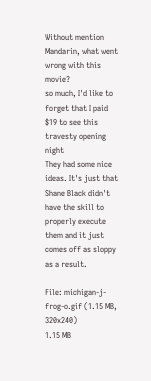Without mention Mandarin, what went wrong with this movie?
so much, I'd like to forget that I paid $19 to see this travesty opening night
They had some nice ideas. It's just that Shane Black didn't have the skill to properly execute them and it just comes off as sloppy as a result.

File: michigan-j-frog-o.gif (1.15 MB, 320x240)
1.15 MB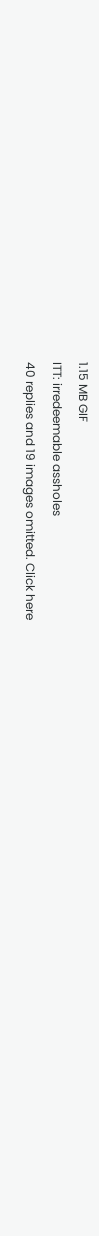1.15 MB GIF
ITT: irredeemable assholes
40 replies and 19 images omitted. Click here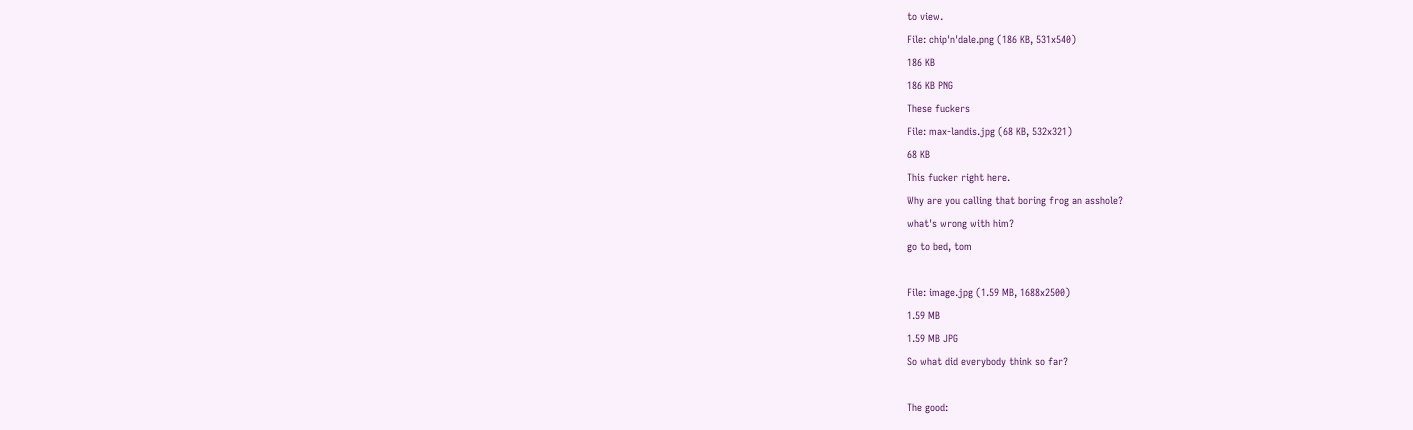to view.
File: chip'n'dale.png (186 KB, 531x540)
186 KB
186 KB PNG
These fuckers
File: max-landis.jpg (68 KB, 532x321)
68 KB
This fucker right here.
Why are you calling that boring frog an asshole?
what's wrong with him?
go to bed, tom

File: image.jpg (1.59 MB, 1688x2500)
1.59 MB
1.59 MB JPG
So what did everybody think so far?

The good: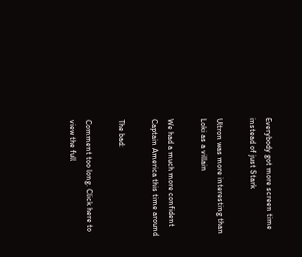Everybody got more screen time instead of just Stark

Ultron was more interesting than Loki as a villain

We had a much more confident Captain America this time around

The bad:

Comment too long. Click here to view the full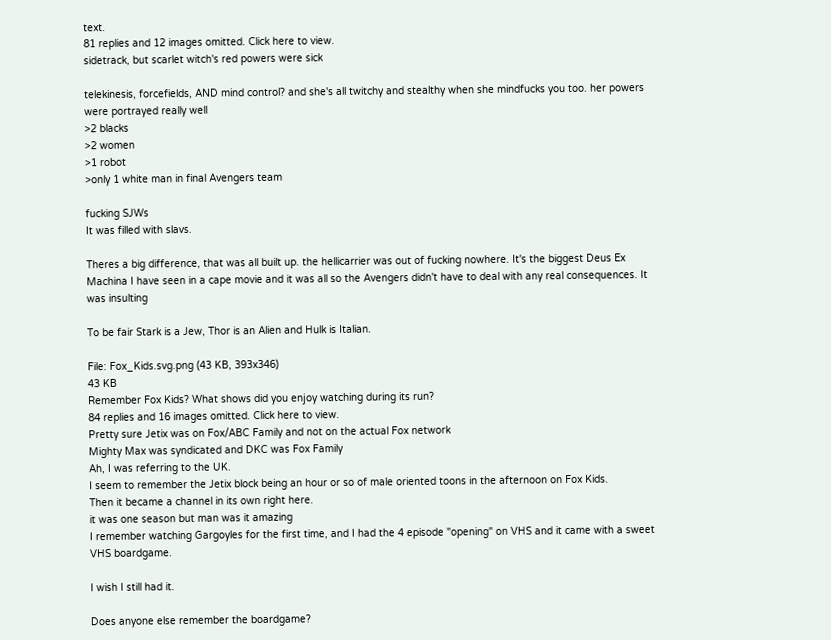text.
81 replies and 12 images omitted. Click here to view.
sidetrack, but scarlet witch's red powers were sick

telekinesis, forcefields, AND mind control? and she's all twitchy and stealthy when she mindfucks you too. her powers were portrayed really well
>2 blacks
>2 women
>1 robot
>only 1 white man in final Avengers team

fucking SJWs
It was filled with slavs.

Theres a big difference, that was all built up. the hellicarrier was out of fucking nowhere. It's the biggest Deus Ex Machina I have seen in a cape movie and it was all so the Avengers didn't have to deal with any real consequences. It was insulting

To be fair Stark is a Jew, Thor is an Alien and Hulk is Italian.

File: Fox_Kids.svg.png (43 KB, 393x346)
43 KB
Remember Fox Kids? What shows did you enjoy watching during its run?
84 replies and 16 images omitted. Click here to view.
Pretty sure Jetix was on Fox/ABC Family and not on the actual Fox network
Mighty Max was syndicated and DKC was Fox Family
Ah, I was referring to the UK.
I seem to remember the Jetix block being an hour or so of male oriented toons in the afternoon on Fox Kids.
Then it became a channel in its own right here.
it was one season but man was it amazing
I remember watching Gargoyles for the first time, and I had the 4 episode "opening" on VHS and it came with a sweet VHS boardgame.

I wish I still had it.

Does anyone else remember the boardgame?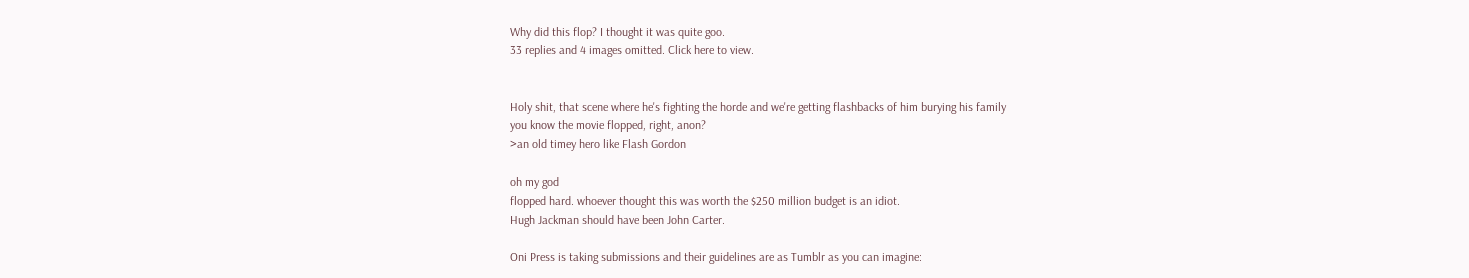Why did this flop? I thought it was quite goo.
33 replies and 4 images omitted. Click here to view.


Holy shit, that scene where he's fighting the horde and we're getting flashbacks of him burying his family
you know the movie flopped, right, anon?
>an old timey hero like Flash Gordon

oh my god
flopped hard. whoever thought this was worth the $250 million budget is an idiot.
Hugh Jackman should have been John Carter.

Oni Press is taking submissions and their guidelines are as Tumblr as you can imagine: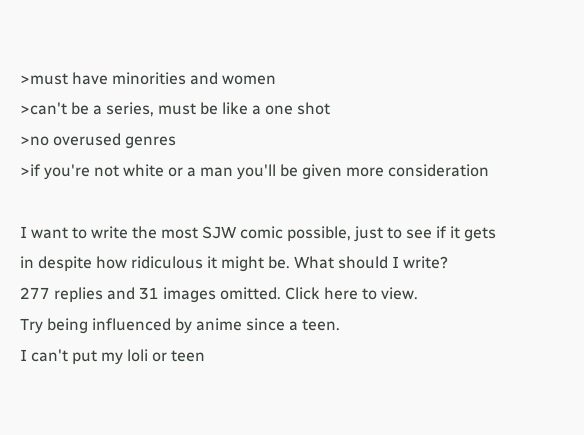>must have minorities and women
>can't be a series, must be like a one shot
>no overused genres
>if you're not white or a man you'll be given more consideration

I want to write the most SJW comic possible, just to see if it gets in despite how ridiculous it might be. What should I write?
277 replies and 31 images omitted. Click here to view.
Try being influenced by anime since a teen.
I can't put my loli or teen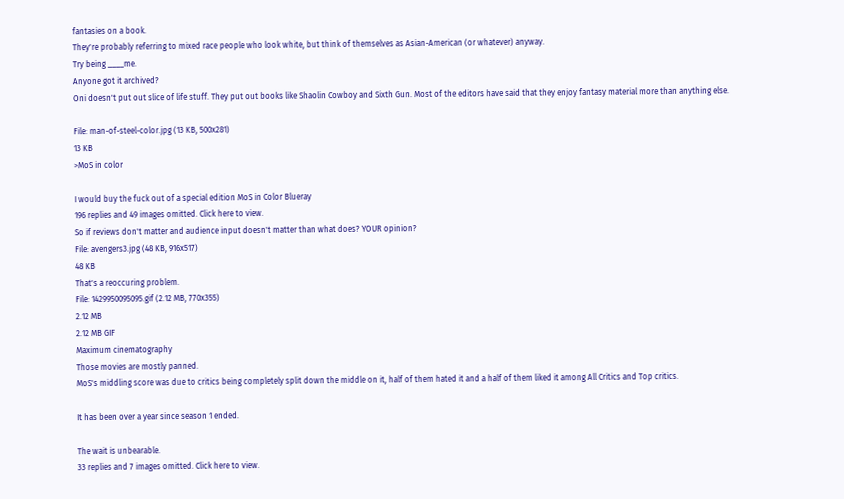fantasies on a book.
They're probably referring to mixed race people who look white, but think of themselves as Asian-American (or whatever) anyway.
Try being ____me.
Anyone got it archived?
Oni doesn't put out slice of life stuff. They put out books like Shaolin Cowboy and Sixth Gun. Most of the editors have said that they enjoy fantasy material more than anything else.

File: man-of-steel-color.jpg (13 KB, 500x281)
13 KB
>MoS in color

I would buy the fuck out of a special edition MoS in Color Blueray
196 replies and 49 images omitted. Click here to view.
So if reviews don't matter and audience input doesn't matter than what does? YOUR opinion?
File: avengers3.jpg (48 KB, 916x517)
48 KB
That's a reoccuring problem.
File: 1429950095095.gif (2.12 MB, 770x355)
2.12 MB
2.12 MB GIF
Maximum cinematography
Those movies are mostly panned.
MoS's middling score was due to critics being completely split down the middle on it, half of them hated it and a half of them liked it among All Critics and Top critics.

It has been over a year since season 1 ended.

The wait is unbearable.
33 replies and 7 images omitted. Click here to view.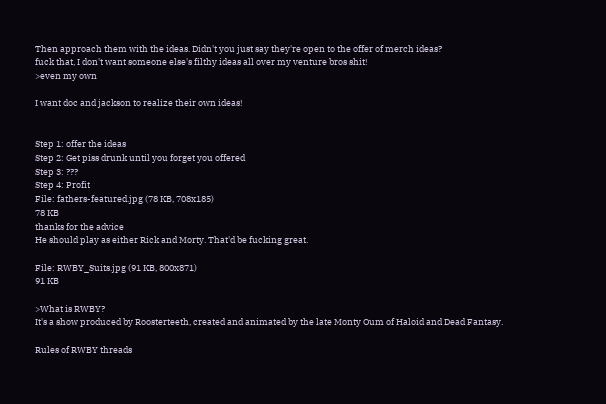Then approach them with the ideas. Didn't you just say they're open to the offer of merch ideas?
fuck that, I don't want someone else's filthy ideas all over my venture bros shit!
>even my own

I want doc and jackson to realize their own ideas!


Step 1: offer the ideas
Step 2: Get piss drunk until you forget you offered
Step 3: ???
Step 4: Profit
File: fathers-featured.jpg (78 KB, 708x185)
78 KB
thanks for the advice
He should play as either Rick and Morty. That'd be fucking great.

File: RWBY_Suits.jpg (91 KB, 800x871)
91 KB

>What is RWBY?
It's a show produced by Roosterteeth, created and animated by the late Monty Oum of Haloid and Dead Fantasy.

Rules of RWBY threads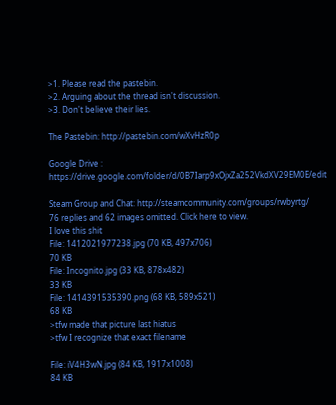>1. Please read the pastebin.
>2. Arguing about the thread isn't discussion.
>3. Don't believe their lies.

The Pastebin: http://pastebin.com/wXvHzR0p

Google Drive : https://drive.google.com/folder/d/0B7Iarp9xOjxZa252VkdXV29EM0E/edit

Steam Group and Chat: http://steamcommunity.com/groups/rwbyrtg/
76 replies and 62 images omitted. Click here to view.
I love this shit
File: 1412021977238.jpg (70 KB, 497x706)
70 KB
File: Incognito.jpg (33 KB, 878x482)
33 KB
File: 1414391535390.png (68 KB, 589x521)
68 KB
>tfw made that picture last hiatus
>tfw I recognize that exact filename

File: iV4H3wN.jpg (84 KB, 1917x1008)
84 KB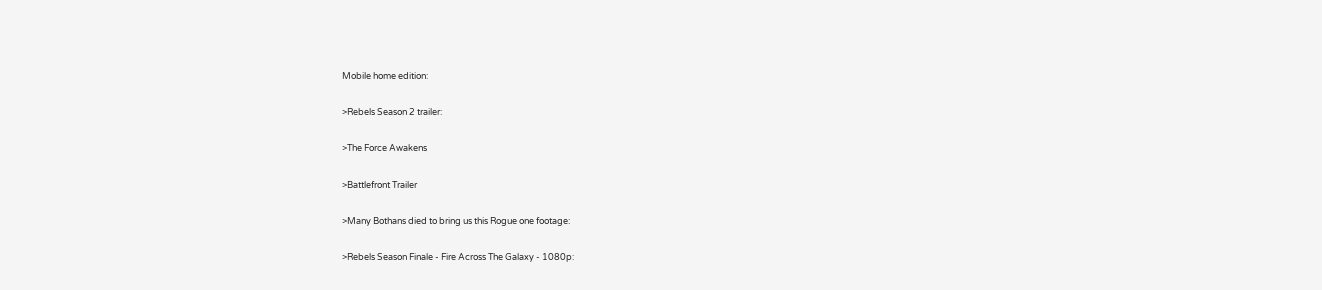Mobile home edition:

>Rebels Season 2 trailer:

>The Force Awakens

>Battlefront Trailer

>Many Bothans died to bring us this Rogue one footage:

>Rebels Season Finale - Fire Across The Galaxy - 1080p: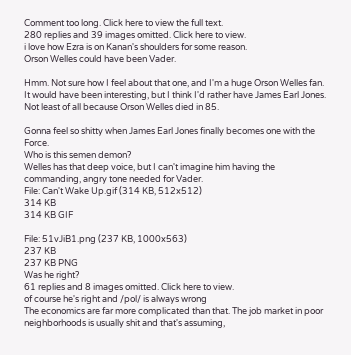Comment too long. Click here to view the full text.
280 replies and 39 images omitted. Click here to view.
i love how Ezra is on Kanan's shoulders for some reason.
Orson Welles could have been Vader.

Hmm. Not sure how I feel about that one, and I'm a huge Orson Welles fan. It would have been interesting, but I think I'd rather have James Earl Jones. Not least of all because Orson Welles died in 85.

Gonna feel so shitty when James Earl Jones finally becomes one with the Force.
Who is this semen demon?
Welles has that deep voice, but I can't imagine him having the commanding, angry tone needed for Vader.
File: Can't Wake Up.gif (314 KB, 512x512)
314 KB
314 KB GIF

File: 51vJiB1.png (237 KB, 1000x563)
237 KB
237 KB PNG
Was he right?
61 replies and 8 images omitted. Click here to view.
of course he's right and /pol/ is always wrong
The economics are far more complicated than that. The job market in poor neighborhoods is usually shit and that's assuming,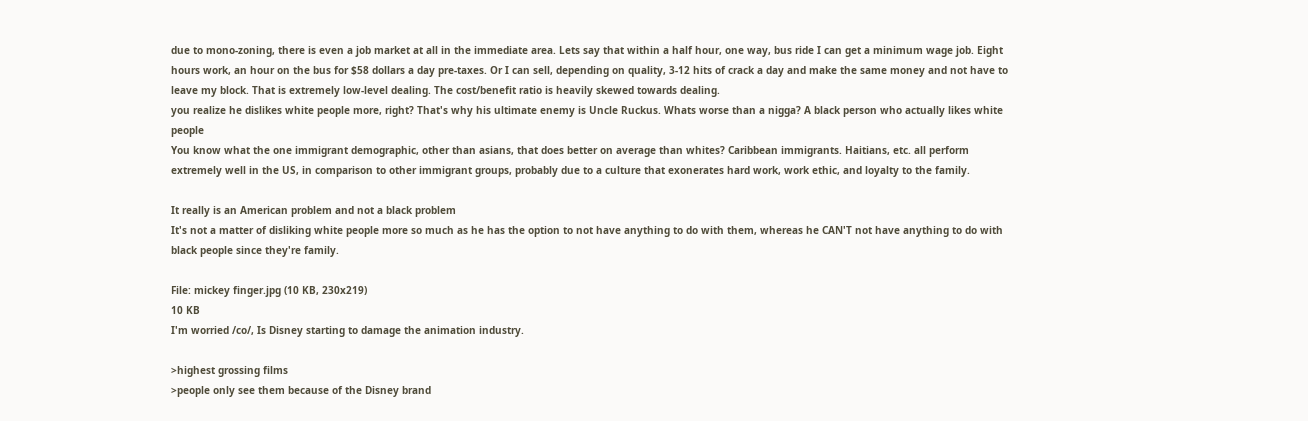due to mono-zoning, there is even a job market at all in the immediate area. Lets say that within a half hour, one way, bus ride I can get a minimum wage job. Eight hours work, an hour on the bus for $58 dollars a day pre-taxes. Or I can sell, depending on quality, 3-12 hits of crack a day and make the same money and not have to leave my block. That is extremely low-level dealing. The cost/benefit ratio is heavily skewed towards dealing.
you realize he dislikes white people more, right? That's why his ultimate enemy is Uncle Ruckus. Whats worse than a nigga? A black person who actually likes white people
You know what the one immigrant demographic, other than asians, that does better on average than whites? Caribbean immigrants. Haitians, etc. all perform extremely well in the US, in comparison to other immigrant groups, probably due to a culture that exonerates hard work, work ethic, and loyalty to the family.

It really is an American problem and not a black problem
It's not a matter of disliking white people more so much as he has the option to not have anything to do with them, whereas he CAN'T not have anything to do with black people since they're family.

File: mickey finger.jpg (10 KB, 230x219)
10 KB
I'm worried /co/, Is Disney starting to damage the animation industry.

>highest grossing films
>people only see them because of the Disney brand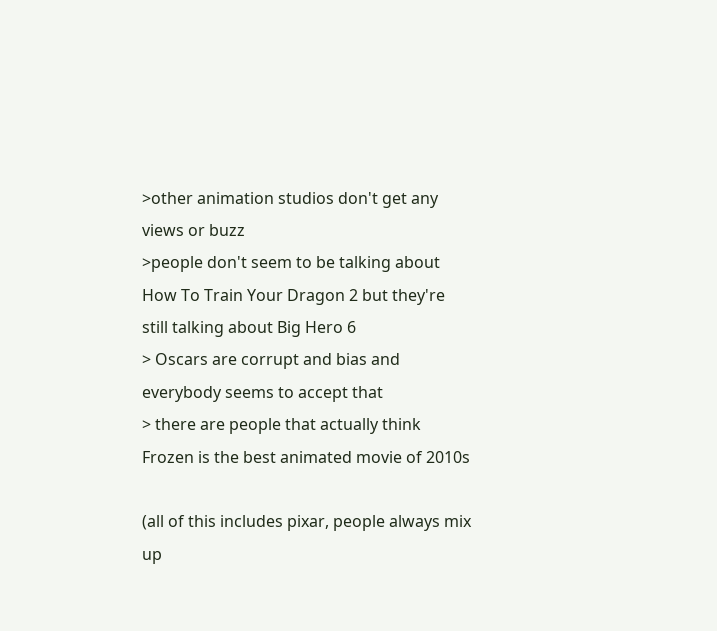>other animation studios don't get any views or buzz
>people don't seem to be talking about How To Train Your Dragon 2 but they're still talking about Big Hero 6
> Oscars are corrupt and bias and everybody seems to accept that
> there are people that actually think Frozen is the best animated movie of 2010s

(all of this includes pixar, people always mix up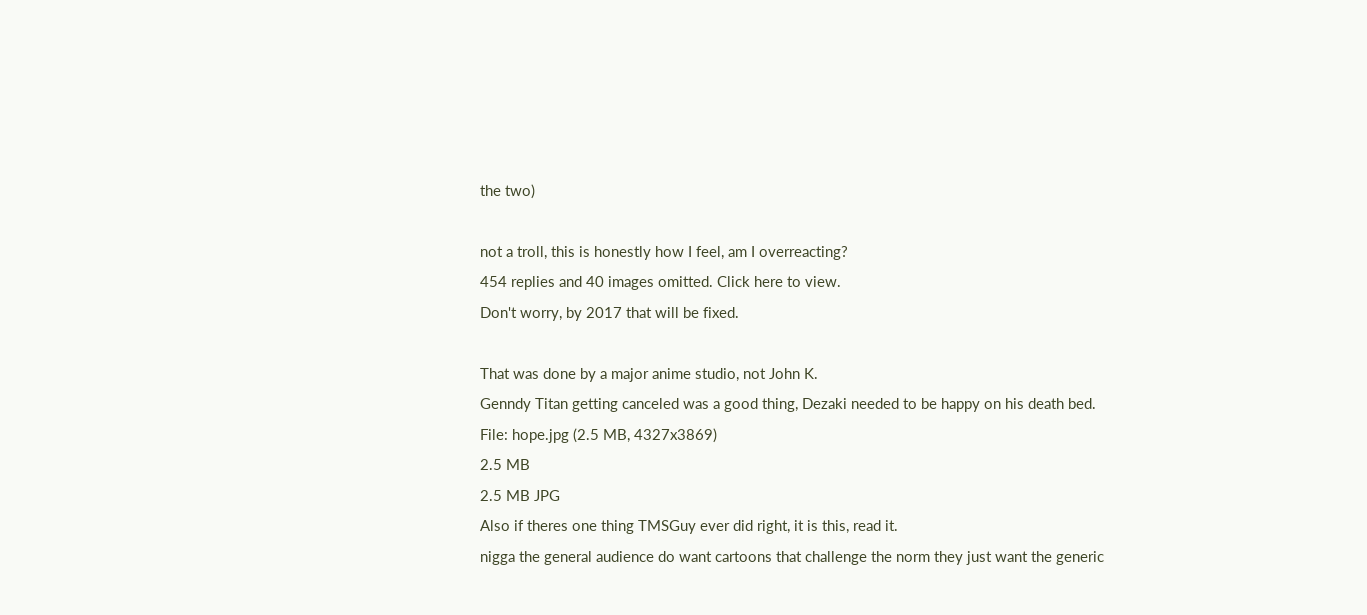the two)

not a troll, this is honestly how I feel, am I overreacting?
454 replies and 40 images omitted. Click here to view.
Don't worry, by 2017 that will be fixed.

That was done by a major anime studio, not John K.
Genndy Titan getting canceled was a good thing, Dezaki needed to be happy on his death bed.
File: hope.jpg (2.5 MB, 4327x3869)
2.5 MB
2.5 MB JPG
Also if theres one thing TMSGuy ever did right, it is this, read it.
nigga the general audience do want cartoons that challenge the norm they just want the generic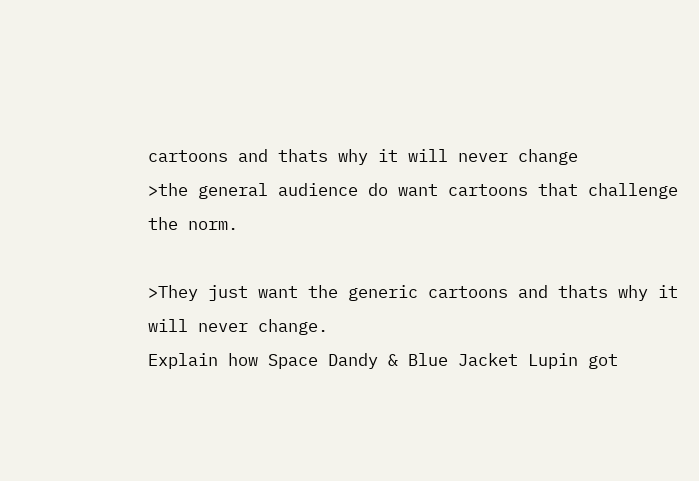cartoons and thats why it will never change
>the general audience do want cartoons that challenge the norm.

>They just want the generic cartoons and thats why it will never change.
Explain how Space Dandy & Blue Jacket Lupin got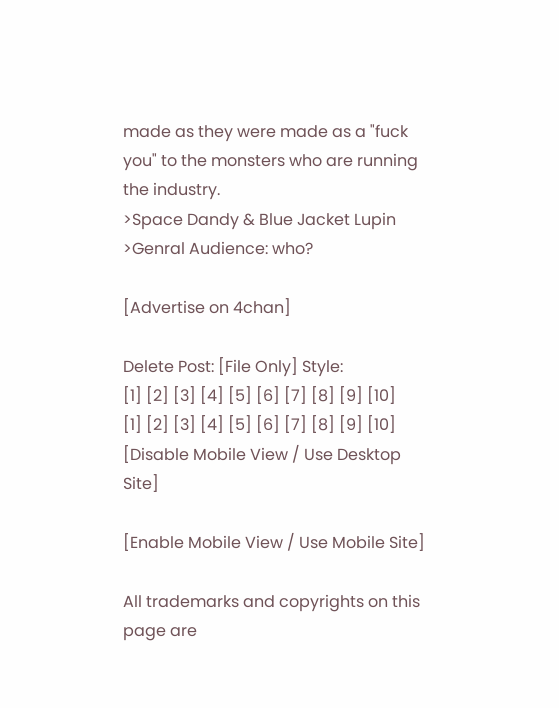made as they were made as a "fuck you" to the monsters who are running the industry.
>Space Dandy & Blue Jacket Lupin
>Genral Audience: who?

[Advertise on 4chan]

Delete Post: [File Only] Style:
[1] [2] [3] [4] [5] [6] [7] [8] [9] [10]
[1] [2] [3] [4] [5] [6] [7] [8] [9] [10]
[Disable Mobile View / Use Desktop Site]

[Enable Mobile View / Use Mobile Site]

All trademarks and copyrights on this page are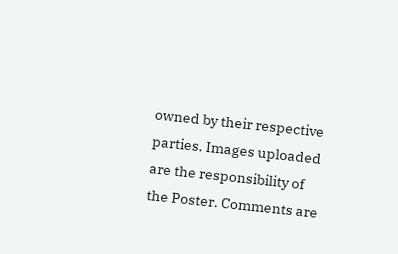owned by their respective parties. Images uploaded are the responsibility of the Poster. Comments are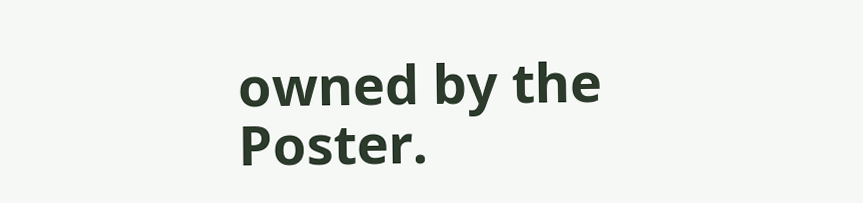owned by the Poster.